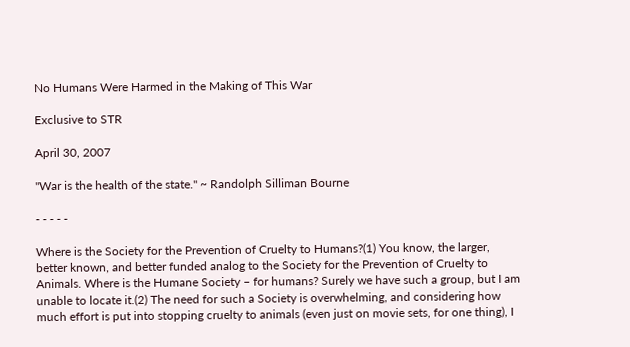No Humans Were Harmed in the Making of This War

Exclusive to STR

April 30, 2007

"War is the health of the state." ~ Randolph Silliman Bourne

- - - - -

Where is the Society for the Prevention of Cruelty to Humans?(1) You know, the larger, better known, and better funded analog to the Society for the Prevention of Cruelty to Animals. Where is the Humane Society – for humans? Surely we have such a group, but I am unable to locate it.(2) The need for such a Society is overwhelming, and considering how much effort is put into stopping cruelty to animals (even just on movie sets, for one thing), I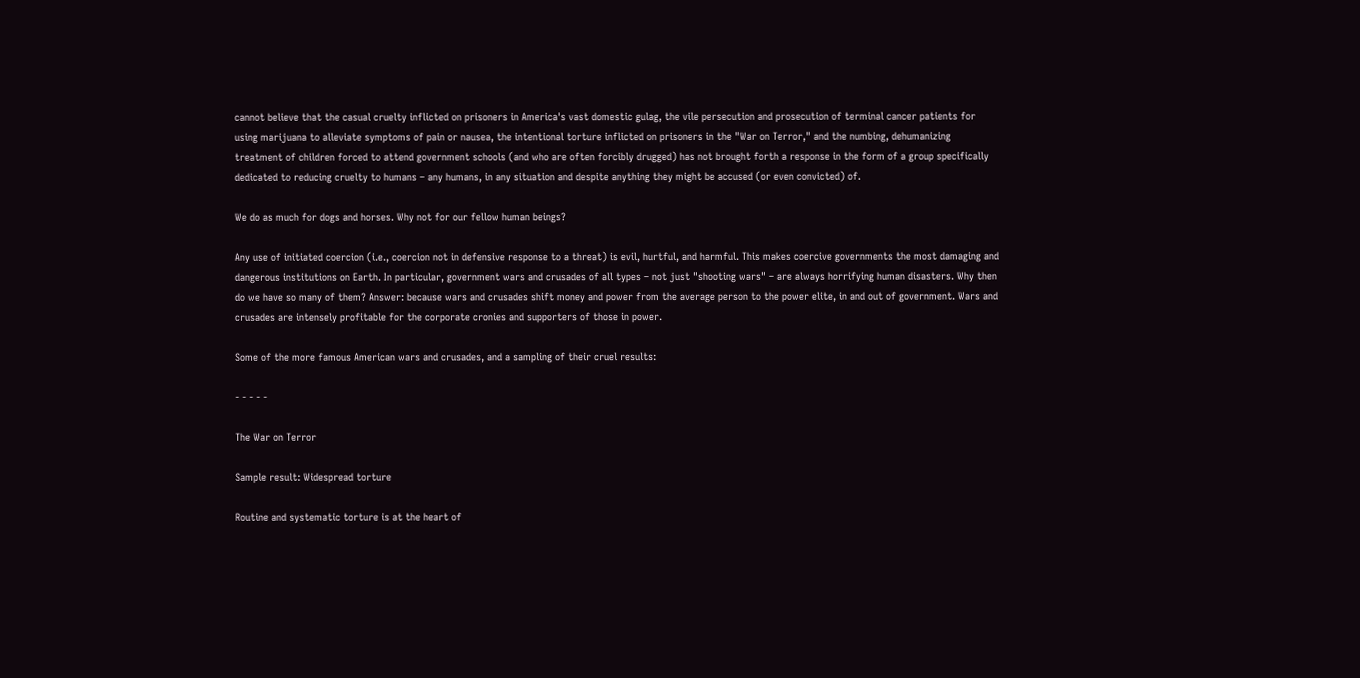cannot believe that the casual cruelty inflicted on prisoners in America's vast domestic gulag, the vile persecution and prosecution of terminal cancer patients for using marijuana to alleviate symptoms of pain or nausea, the intentional torture inflicted on prisoners in the "War on Terror," and the numbing, dehumanizing treatment of children forced to attend government schools (and who are often forcibly drugged) has not brought forth a response in the form of a group specifically dedicated to reducing cruelty to humans – any humans, in any situation and despite anything they might be accused (or even convicted) of.

We do as much for dogs and horses. Why not for our fellow human beings?

Any use of initiated coercion (i.e., coercion not in defensive response to a threat) is evil, hurtful, and harmful. This makes coercive governments the most damaging and dangerous institutions on Earth. In particular, government wars and crusades of all types – not just "shooting wars" – are always horrifying human disasters. Why then do we have so many of them? Answer: because wars and crusades shift money and power from the average person to the power elite, in and out of government. Wars and crusades are intensely profitable for the corporate cronies and supporters of those in power.

Some of the more famous American wars and crusades, and a sampling of their cruel results:

- - - - -

The War on Terror

Sample result: Widespread torture

Routine and systematic torture is at the heart of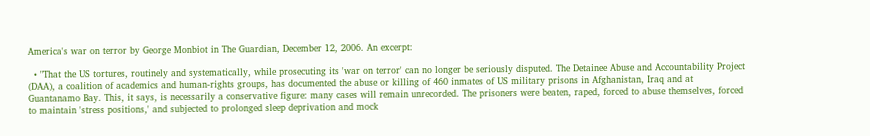America's war on terror by George Monbiot in The Guardian, December 12, 2006. An excerpt:

  • "That the US tortures, routinely and systematically, while prosecuting its 'war on terror' can no longer be seriously disputed. The Detainee Abuse and Accountability Project (DAA), a coalition of academics and human-rights groups, has documented the abuse or killing of 460 inmates of US military prisons in Afghanistan, Iraq and at Guantanamo Bay. This, it says, is necessarily a conservative figure: many cases will remain unrecorded. The prisoners were beaten, raped, forced to abuse themselves, forced to maintain 'stress positions,' and subjected to prolonged sleep deprivation and mock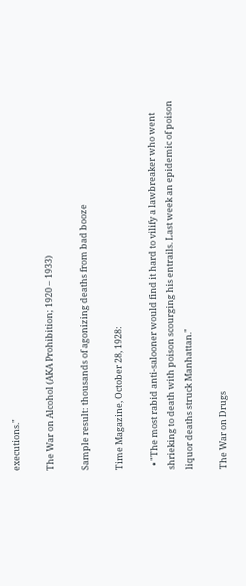executions."

The War on Alcohol (AKA Prohibition; 1920 – 1933)

Sample result: thousands of agonizing deaths from bad booze

Time Magazine, October 28, 1928:

  • "The most rabid anti-salooner would find it hard to vilify a lawbreaker who went shrieking to death with poison scourging his entrails. Last week an epidemic of poison liquor deaths struck Manhattan."

The War on Drugs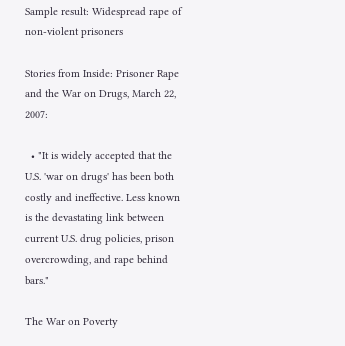Sample result: Widespread rape of non-violent prisoners

Stories from Inside: Prisoner Rape and the War on Drugs, March 22, 2007:

  • "It is widely accepted that the U.S. 'war on drugs' has been both costly and ineffective. Less known is the devastating link between current U.S. drug policies, prison overcrowding, and rape behind bars."

The War on Poverty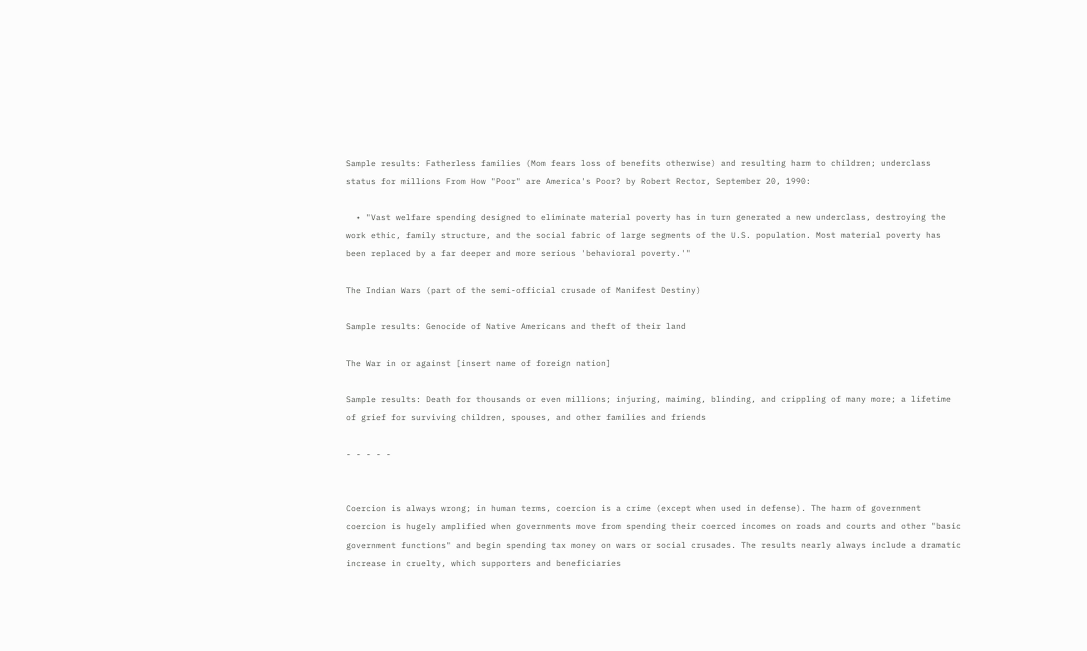Sample results: Fatherless families (Mom fears loss of benefits otherwise) and resulting harm to children; underclass status for millions From How "Poor" are America's Poor? by Robert Rector, September 20, 1990:

  • "Vast welfare spending designed to eliminate material poverty has in turn generated a new underclass, destroying the work ethic, family structure, and the social fabric of large segments of the U.S. population. Most material poverty has been replaced by a far deeper and more serious 'behavioral poverty.'"

The Indian Wars (part of the semi-official crusade of Manifest Destiny)

Sample results: Genocide of Native Americans and theft of their land

The War in or against [insert name of foreign nation]

Sample results: Death for thousands or even millions; injuring, maiming, blinding, and crippling of many more; a lifetime of grief for surviving children, spouses, and other families and friends

- - - - -


Coercion is always wrong; in human terms, coercion is a crime (except when used in defense). The harm of government coercion is hugely amplified when governments move from spending their coerced incomes on roads and courts and other "basic government functions" and begin spending tax money on wars or social crusades. The results nearly always include a dramatic increase in cruelty, which supporters and beneficiaries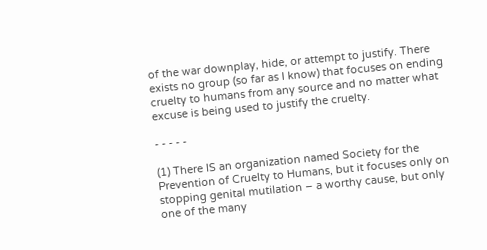of the war downplay, hide, or attempt to justify. There exists no group (so far as I know) that focuses on ending cruelty to humans from any source and no matter what excuse is being used to justify the cruelty.

- - - - -

(1) There IS an organization named Society for the Prevention of Cruelty to Humans, but it focuses only on stopping genital mutilation – a worthy cause, but only one of the many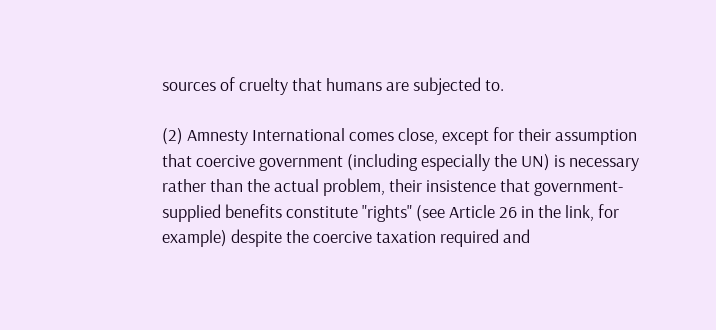sources of cruelty that humans are subjected to.

(2) Amnesty International comes close, except for their assumption that coercive government (including especially the UN) is necessary rather than the actual problem, their insistence that government-supplied benefits constitute "rights" (see Article 26 in the link, for example) despite the coercive taxation required and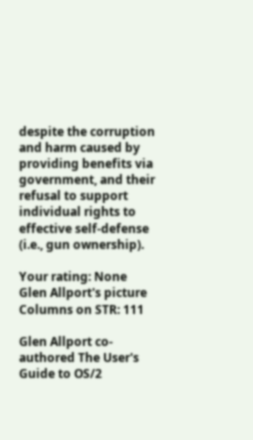despite the corruption and harm caused by providing benefits via government, and their refusal to support individual rights to effective self-defense (i.e., gun ownership).

Your rating: None
Glen Allport's picture
Columns on STR: 111

Glen Allport co-authored The User's Guide to OS/2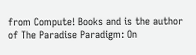from Compute! Books and is the author of The Paradise Paradigm: On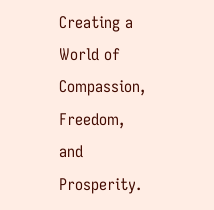Creating a World of Compassion, Freedom, and Prosperity.